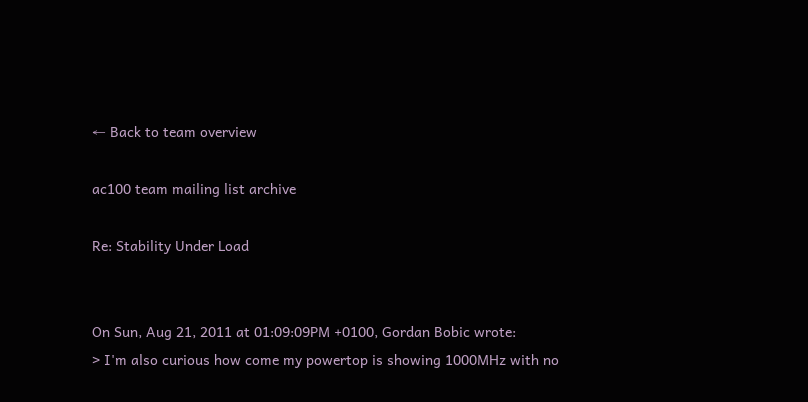← Back to team overview

ac100 team mailing list archive

Re: Stability Under Load


On Sun, Aug 21, 2011 at 01:09:09PM +0100, Gordan Bobic wrote:
> I'm also curious how come my powertop is showing 1000MHz with no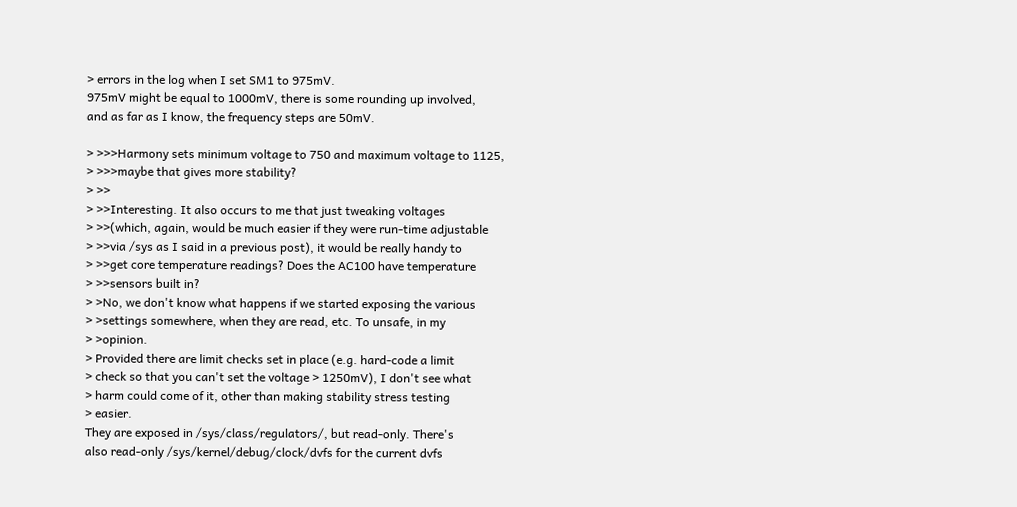> errors in the log when I set SM1 to 975mV.
975mV might be equal to 1000mV, there is some rounding up involved,
and as far as I know, the frequency steps are 50mV.

> >>>Harmony sets minimum voltage to 750 and maximum voltage to 1125,
> >>>maybe that gives more stability?
> >>
> >>Interesting. It also occurs to me that just tweaking voltages
> >>(which, again, would be much easier if they were run-time adjustable
> >>via /sys as I said in a previous post), it would be really handy to
> >>get core temperature readings? Does the AC100 have temperature
> >>sensors built in?
> >No, we don't know what happens if we started exposing the various
> >settings somewhere, when they are read, etc. To unsafe, in my
> >opinion.
> Provided there are limit checks set in place (e.g. hard-code a limit
> check so that you can't set the voltage > 1250mV), I don't see what
> harm could come of it, other than making stability stress testing
> easier.
They are exposed in /sys/class/regulators/, but read-only. There's
also read-only /sys/kernel/debug/clock/dvfs for the current dvfs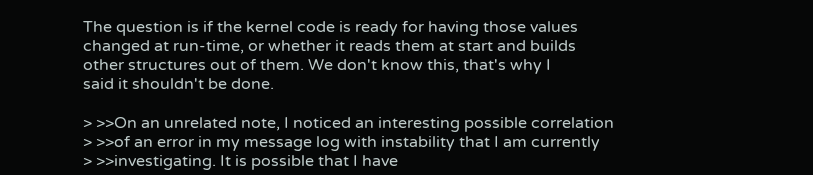The question is if the kernel code is ready for having those values
changed at run-time, or whether it reads them at start and builds
other structures out of them. We don't know this, that's why I
said it shouldn't be done.

> >>On an unrelated note, I noticed an interesting possible correlation
> >>of an error in my message log with instability that I am currently
> >>investigating. It is possible that I have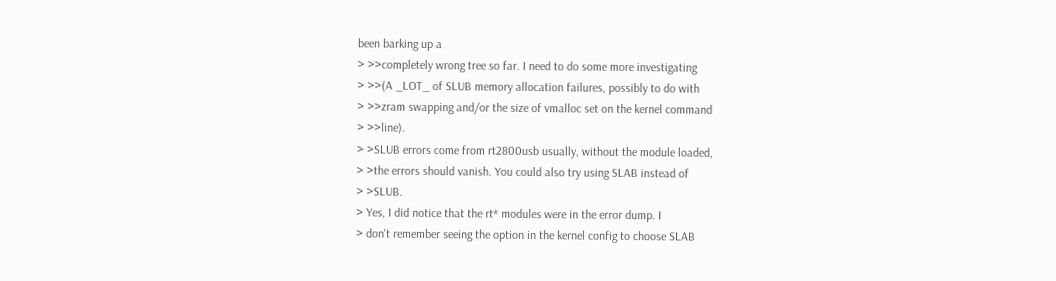been barking up a
> >>completely wrong tree so far. I need to do some more investigating
> >>(A _LOT_ of SLUB memory allocation failures, possibly to do with
> >>zram swapping and/or the size of vmalloc set on the kernel command
> >>line).
> >SLUB errors come from rt2800usb usually, without the module loaded,
> >the errors should vanish. You could also try using SLAB instead of
> >SLUB.
> Yes, I did notice that the rt* modules were in the error dump. I
> don't remember seeing the option in the kernel config to choose SLAB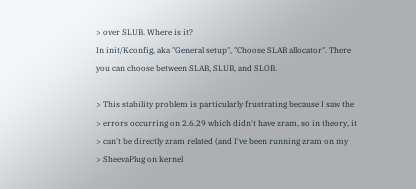> over SLUB. Where is it?
In init/Kconfig, aka "General setup", "Choose SLAB allocator". There
you can choose between SLAB, SLUB, and SLOB.

> This stability problem is particularly frustrating because I saw the
> errors occurring on 2.6.29 which didn't have zram, so in theory, it
> can't be directly zram related (and I've been running zram on my
> SheevaPlug on kernel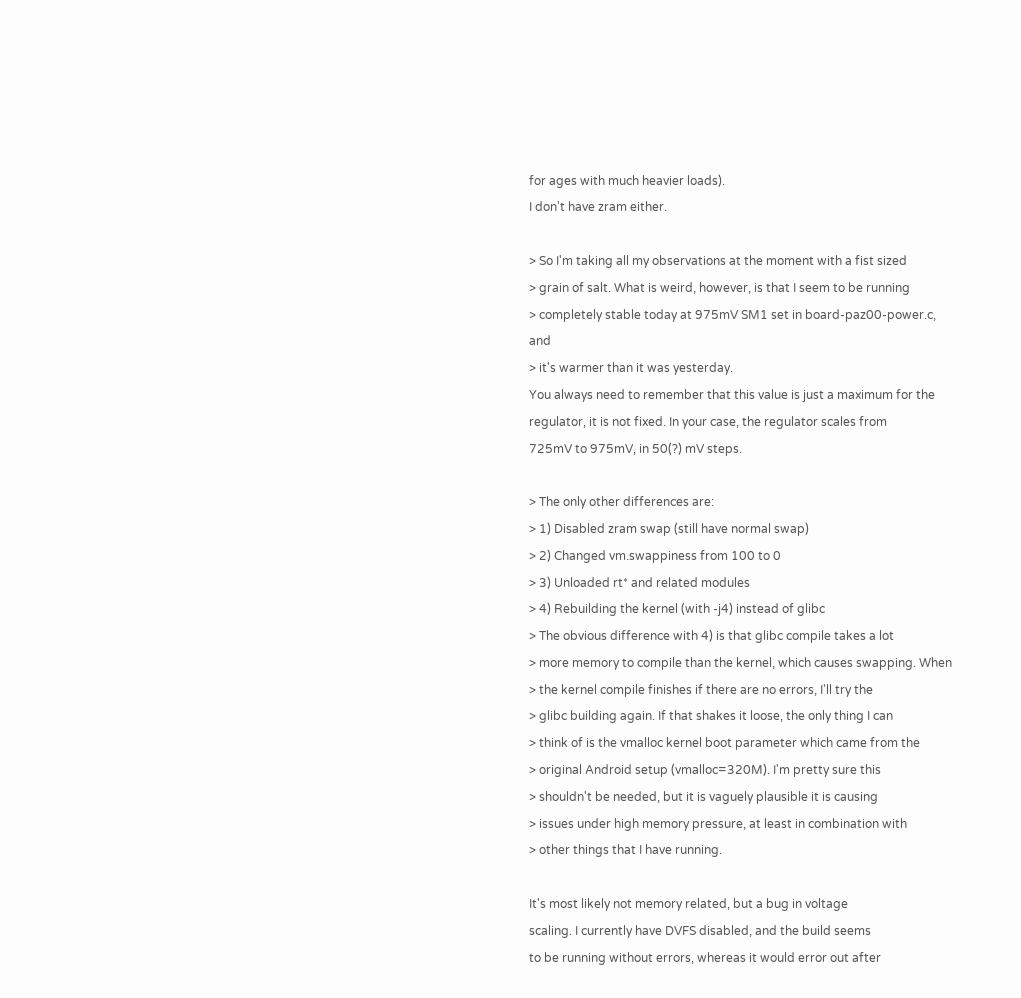for ages with much heavier loads).
I don't have zram either.

> So I'm taking all my observations at the moment with a fist sized
> grain of salt. What is weird, however, is that I seem to be running
> completely stable today at 975mV SM1 set in board-paz00-power.c, and
> it's warmer than it was yesterday.
You always need to remember that this value is just a maximum for the
regulator, it is not fixed. In your case, the regulator scales from
725mV to 975mV, in 50(?) mV steps.

> The only other differences are:
> 1) Disabled zram swap (still have normal swap)
> 2) Changed vm.swappiness from 100 to 0
> 3) Unloaded rt* and related modules
> 4) Rebuilding the kernel (with -j4) instead of glibc
> The obvious difference with 4) is that glibc compile takes a lot
> more memory to compile than the kernel, which causes swapping. When
> the kernel compile finishes if there are no errors, I'll try the
> glibc building again. If that shakes it loose, the only thing I can
> think of is the vmalloc kernel boot parameter which came from the
> original Android setup (vmalloc=320M). I'm pretty sure this
> shouldn't be needed, but it is vaguely plausible it is causing
> issues under high memory pressure, at least in combination with
> other things that I have running.

It's most likely not memory related, but a bug in voltage
scaling. I currently have DVFS disabled, and the build seems
to be running without errors, whereas it would error out after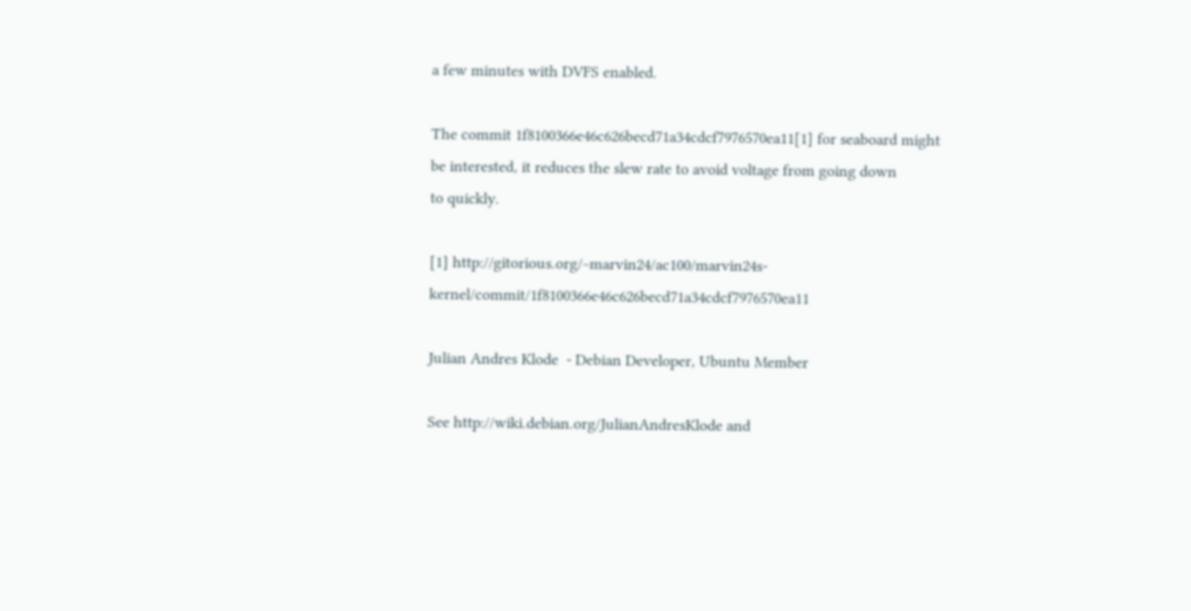a few minutes with DVFS enabled.

The commit 1f8100366e46c626becd71a34cdcf7976570ea11[1] for seaboard might
be interested, it reduces the slew rate to avoid voltage from going down
to quickly.

[1] http://gitorious.org/~marvin24/ac100/marvin24s-kernel/commit/1f8100366e46c626becd71a34cdcf7976570ea11

Julian Andres Klode  - Debian Developer, Ubuntu Member

See http://wiki.debian.org/JulianAndresKlode and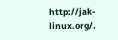http://jak-linux.org/.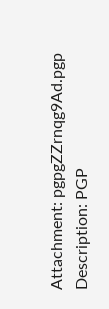Attachment: pgpgZZrnqg9Ad.pgp
Description: PGP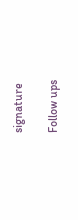signature

Follow ups